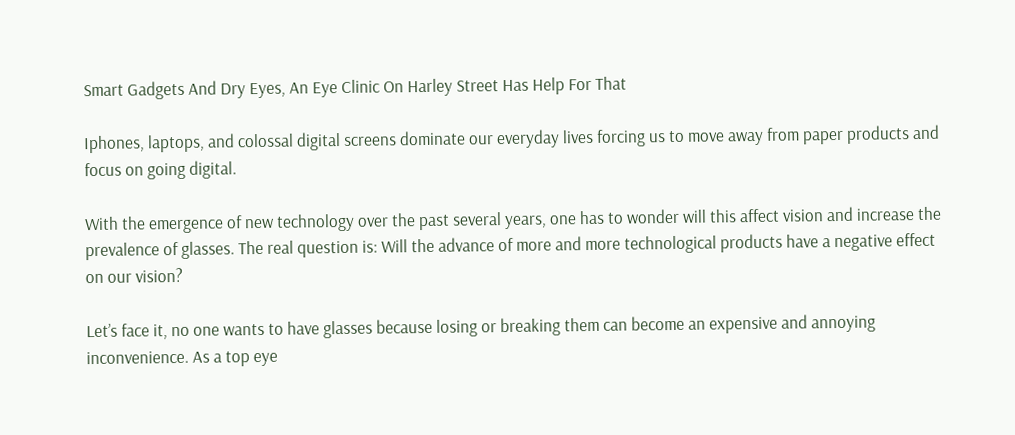Smart Gadgets And Dry Eyes, An Eye Clinic On Harley Street Has Help For That

Iphones, laptops, and colossal digital screens dominate our everyday lives forcing us to move away from paper products and focus on going digital.

With the emergence of new technology over the past several years, one has to wonder will this affect vision and increase the prevalence of glasses. The real question is: Will the advance of more and more technological products have a negative effect on our vision?

Let’s face it, no one wants to have glasses because losing or breaking them can become an expensive and annoying inconvenience. As a top eye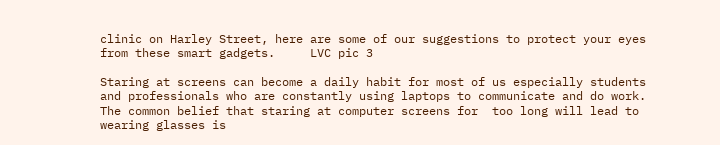clinic on Harley Street, here are some of our suggestions to protect your eyes from these smart gadgets.     LVC pic 3

Staring at screens can become a daily habit for most of us especially students and professionals who are constantly using laptops to communicate and do work.  The common belief that staring at computer screens for  too long will lead to wearing glasses is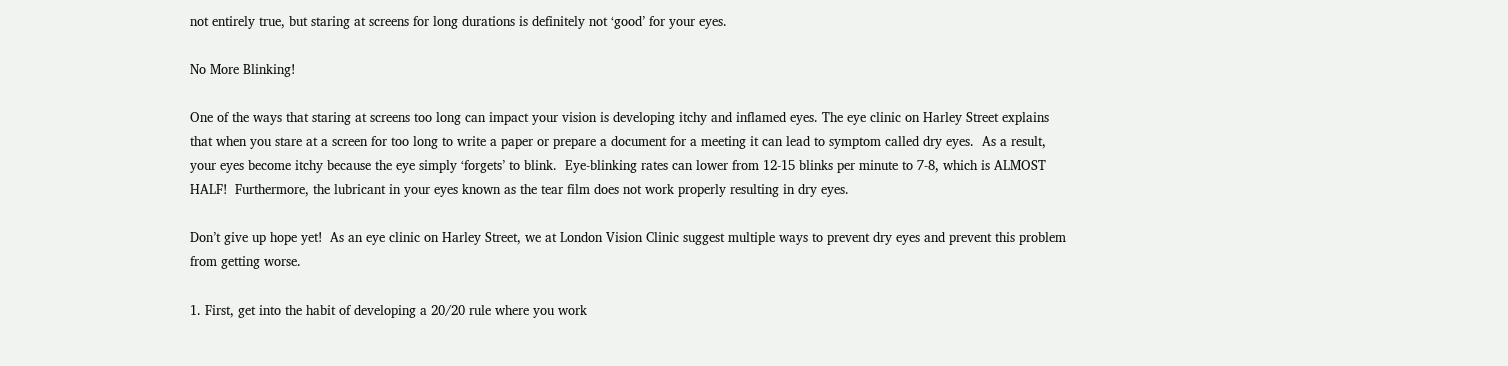not entirely true, but staring at screens for long durations is definitely not ‘good’ for your eyes.

No More Blinking!

One of the ways that staring at screens too long can impact your vision is developing itchy and inflamed eyes. The eye clinic on Harley Street explains that when you stare at a screen for too long to write a paper or prepare a document for a meeting it can lead to symptom called dry eyes.  As a result, your eyes become itchy because the eye simply ‘forgets’ to blink.  Eye-blinking rates can lower from 12-15 blinks per minute to 7-8, which is ALMOST HALF!  Furthermore, the lubricant in your eyes known as the tear film does not work properly resulting in dry eyes.

Don’t give up hope yet!  As an eye clinic on Harley Street, we at London Vision Clinic suggest multiple ways to prevent dry eyes and prevent this problem from getting worse.

1. First, get into the habit of developing a 20/20 rule where you work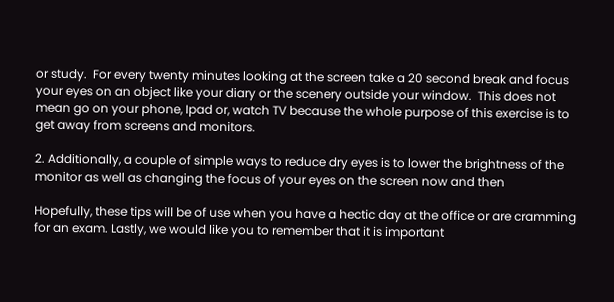or study.  For every twenty minutes looking at the screen take a 20 second break and focus your eyes on an object like your diary or the scenery outside your window.  This does not mean go on your phone, Ipad or, watch TV because the whole purpose of this exercise is to get away from screens and monitors.

2. Additionally, a couple of simple ways to reduce dry eyes is to lower the brightness of the monitor as well as changing the focus of your eyes on the screen now and then

Hopefully, these tips will be of use when you have a hectic day at the office or are cramming for an exam. Lastly, we would like you to remember that it is important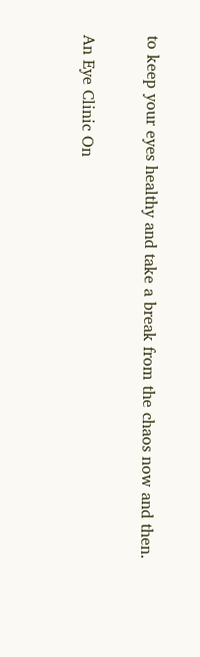to keep your eyes healthy and take a break from the chaos now and then.

An Eye Clinic On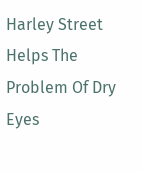Harley Street Helps The Problem Of Dry Eyes